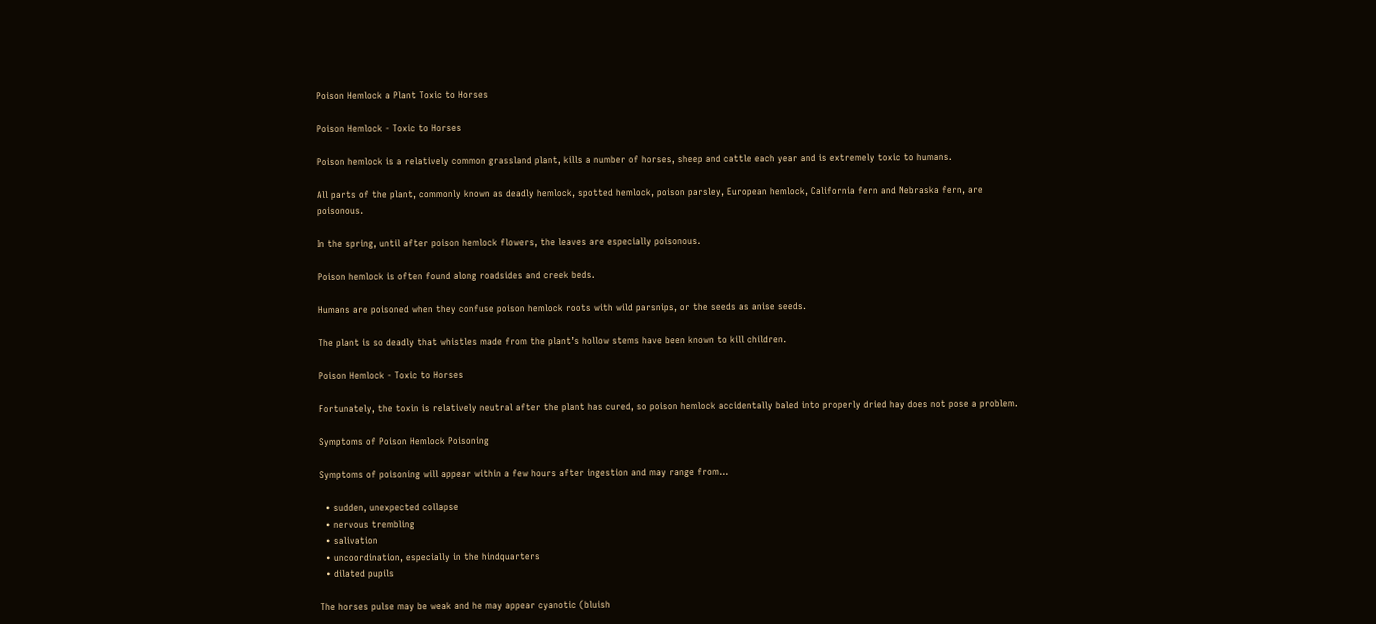Poison Hemlock a Plant Toxic to Horses

Poison Hemlock - Toxic to Horses

Poison hemlock is a relatively common grassland plant, kills a number of horses, sheep and cattle each year and is extremely toxic to humans.

All parts of the plant, commonly known as deadly hemlock, spotted hemlock, poison parsley, European hemlock, California fern and Nebraska fern, are poisonous.

In the spring, until after poison hemlock flowers, the leaves are especially poisonous.

Poison hemlock is often found along roadsides and creek beds.

Humans are poisoned when they confuse poison hemlock roots with wild parsnips, or the seeds as anise seeds.

The plant is so deadly that whistles made from the plant’s hollow stems have been known to kill children.

Poison Hemlock - Toxic to Horses

Fortunately, the toxin is relatively neutral after the plant has cured, so poison hemlock accidentally baled into properly dried hay does not pose a problem.

Symptoms of Poison Hemlock Poisoning

Symptoms of poisoning will appear within a few hours after ingestion and may range from…

  • sudden, unexpected collapse
  • nervous trembling
  • salivation
  • uncoordination, especially in the hindquarters
  • dilated pupils

The horses pulse may be weak and he may appear cyanotic (bluish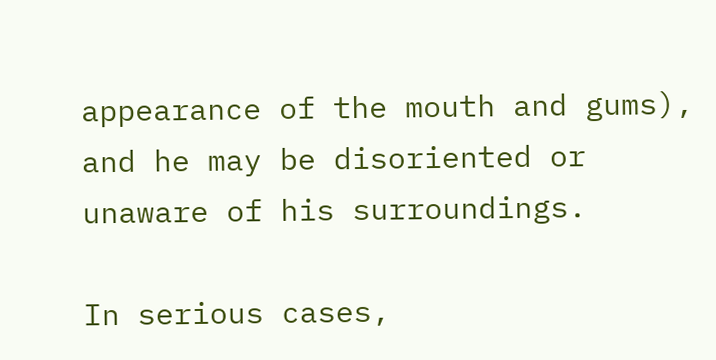appearance of the mouth and gums), and he may be disoriented or unaware of his surroundings.

In serious cases,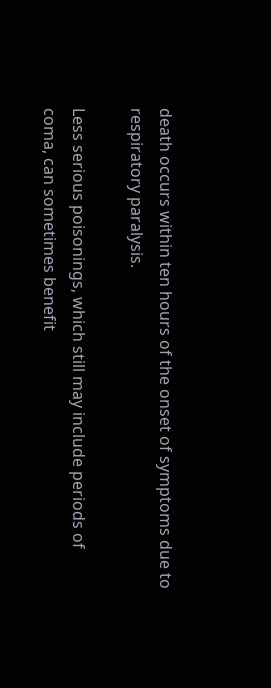death occurs within ten hours of the onset of symptoms due to respiratory paralysis.

Less serious poisonings, which still may include periods of coma, can sometimes benefit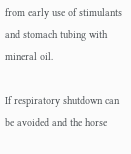from early use of stimulants and stomach tubing with mineral oil.

If respiratory shutdown can be avoided and the horse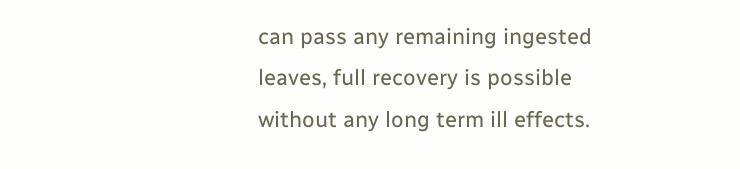can pass any remaining ingested leaves, full recovery is possible without any long term ill effects.